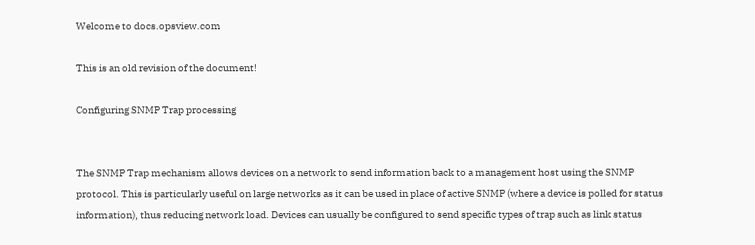Welcome to docs.opsview.com

This is an old revision of the document!

Configuring SNMP Trap processing


The SNMP Trap mechanism allows devices on a network to send information back to a management host using the SNMP protocol. This is particularly useful on large networks as it can be used in place of active SNMP (where a device is polled for status information), thus reducing network load. Devices can usually be configured to send specific types of trap such as link status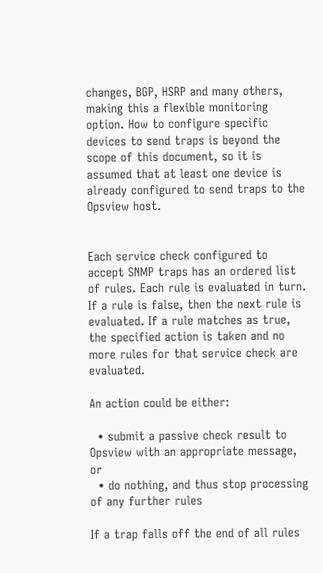changes, BGP, HSRP and many others, making this a flexible monitoring option. How to configure specific devices to send traps is beyond the scope of this document, so it is assumed that at least one device is already configured to send traps to the Opsview host.


Each service check configured to accept SNMP traps has an ordered list of rules. Each rule is evaluated in turn. If a rule is false, then the next rule is evaluated. If a rule matches as true, the specified action is taken and no more rules for that service check are evaluated.

An action could be either:

  • submit a passive check result to Opsview with an appropriate message, or
  • do nothing, and thus stop processing of any further rules

If a trap falls off the end of all rules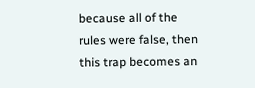because all of the rules were false, then this trap becomes an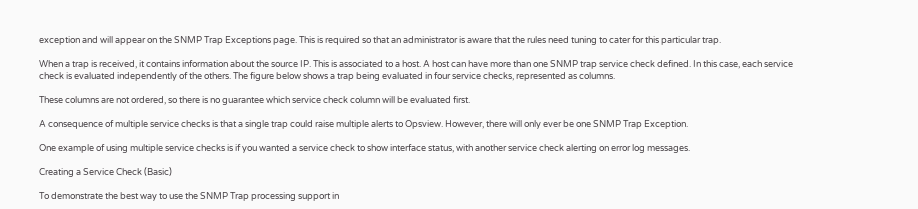exception and will appear on the SNMP Trap Exceptions page. This is required so that an administrator is aware that the rules need tuning to cater for this particular trap.

When a trap is received, it contains information about the source IP. This is associated to a host. A host can have more than one SNMP trap service check defined. In this case, each service check is evaluated independently of the others. The figure below shows a trap being evaluated in four service checks, represented as columns.

These columns are not ordered, so there is no guarantee which service check column will be evaluated first.

A consequence of multiple service checks is that a single trap could raise multiple alerts to Opsview. However, there will only ever be one SNMP Trap Exception.

One example of using multiple service checks is if you wanted a service check to show interface status, with another service check alerting on error log messages.

Creating a Service Check (Basic)

To demonstrate the best way to use the SNMP Trap processing support in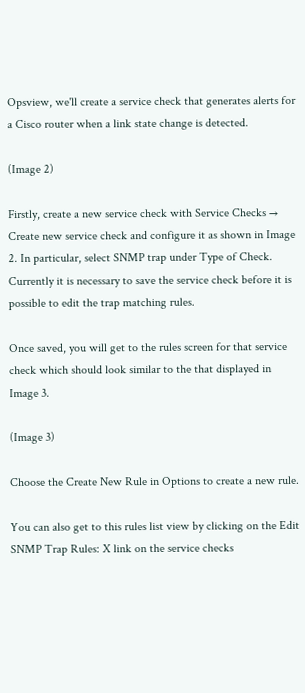Opsview, we'll create a service check that generates alerts for a Cisco router when a link state change is detected.

(Image 2)

Firstly, create a new service check with Service Checks → Create new service check and configure it as shown in Image 2. In particular, select SNMP trap under Type of Check. Currently it is necessary to save the service check before it is possible to edit the trap matching rules.

Once saved, you will get to the rules screen for that service check which should look similar to the that displayed in Image 3.

(Image 3)

Choose the Create New Rule in Options to create a new rule.

You can also get to this rules list view by clicking on the Edit SNMP Trap Rules: X link on the service checks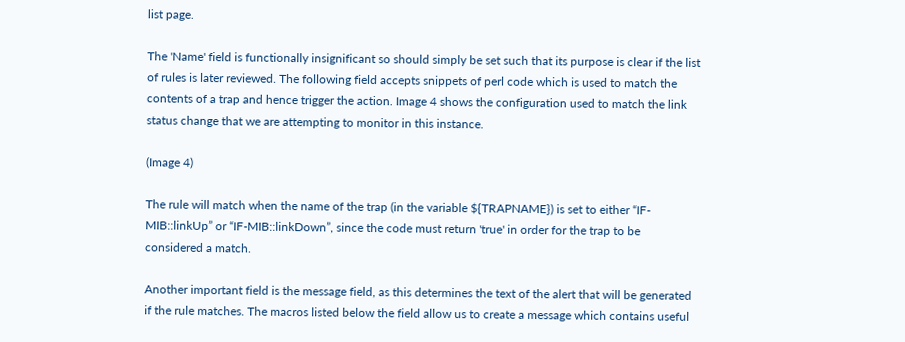list page.

The 'Name' field is functionally insignificant so should simply be set such that its purpose is clear if the list of rules is later reviewed. The following field accepts snippets of perl code which is used to match the contents of a trap and hence trigger the action. Image 4 shows the configuration used to match the link status change that we are attempting to monitor in this instance.

(Image 4)

The rule will match when the name of the trap (in the variable ${TRAPNAME}) is set to either “IF-MIB::linkUp” or “IF-MIB::linkDown”, since the code must return 'true' in order for the trap to be considered a match.

Another important field is the message field, as this determines the text of the alert that will be generated if the rule matches. The macros listed below the field allow us to create a message which contains useful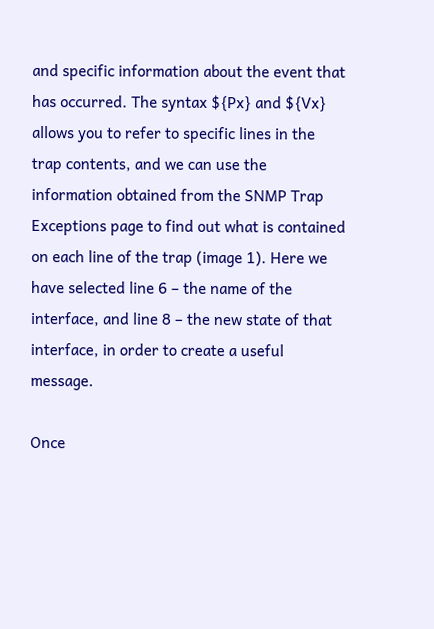and specific information about the event that has occurred. The syntax ${Px} and ${Vx} allows you to refer to specific lines in the trap contents, and we can use the information obtained from the SNMP Trap Exceptions page to find out what is contained on each line of the trap (image 1). Here we have selected line 6 – the name of the interface, and line 8 – the new state of that interface, in order to create a useful message.

Once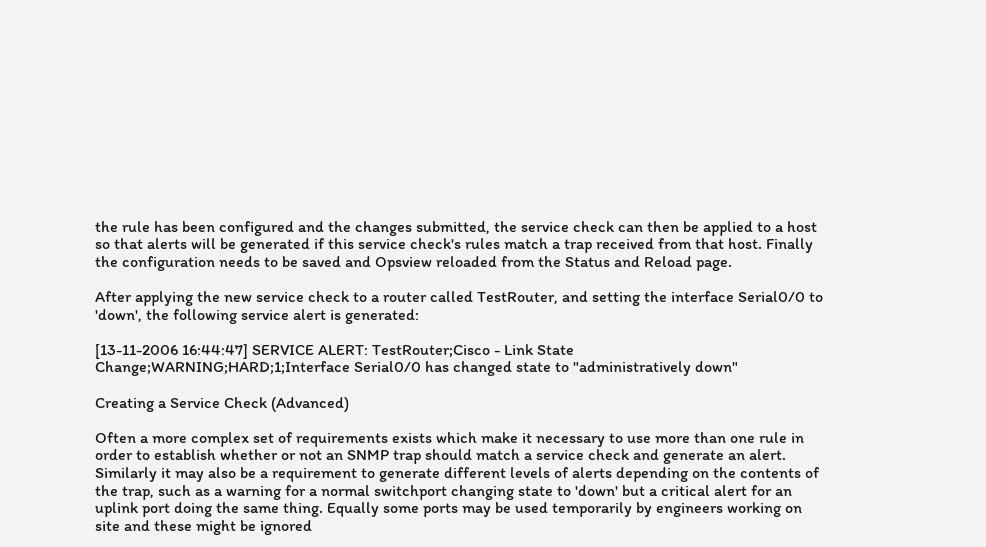the rule has been configured and the changes submitted, the service check can then be applied to a host so that alerts will be generated if this service check's rules match a trap received from that host. Finally the configuration needs to be saved and Opsview reloaded from the Status and Reload page.

After applying the new service check to a router called TestRouter, and setting the interface Serial0/0 to 'down', the following service alert is generated:

[13-11-2006 16:44:47] SERVICE ALERT: TestRouter;Cisco - Link State Change;WARNING;HARD;1;Interface Serial0/0 has changed state to "administratively down"

Creating a Service Check (Advanced)

Often a more complex set of requirements exists which make it necessary to use more than one rule in order to establish whether or not an SNMP trap should match a service check and generate an alert. Similarly it may also be a requirement to generate different levels of alerts depending on the contents of the trap, such as a warning for a normal switchport changing state to 'down' but a critical alert for an uplink port doing the same thing. Equally some ports may be used temporarily by engineers working on site and these might be ignored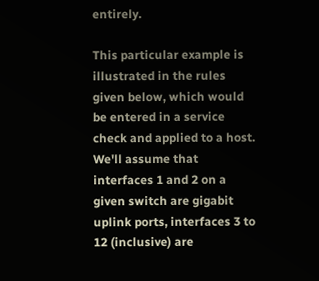entirely.

This particular example is illustrated in the rules given below, which would be entered in a service check and applied to a host. We'll assume that interfaces 1 and 2 on a given switch are gigabit uplink ports, interfaces 3 to 12 (inclusive) are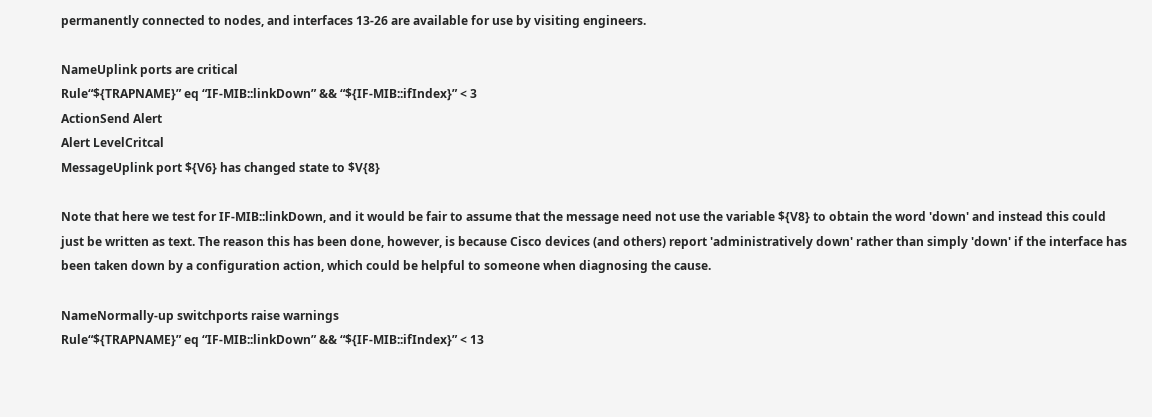permanently connected to nodes, and interfaces 13-26 are available for use by visiting engineers.

NameUplink ports are critical
Rule“${TRAPNAME}” eq “IF-MIB::linkDown” && “${IF-MIB::ifIndex}” < 3
ActionSend Alert
Alert LevelCritcal
MessageUplink port ${V6} has changed state to $V{8}

Note that here we test for IF-MIB::linkDown, and it would be fair to assume that the message need not use the variable ${V8} to obtain the word 'down' and instead this could just be written as text. The reason this has been done, however, is because Cisco devices (and others) report 'administratively down' rather than simply 'down' if the interface has been taken down by a configuration action, which could be helpful to someone when diagnosing the cause.

NameNormally-up switchports raise warnings
Rule“${TRAPNAME}” eq “IF-MIB::linkDown” && “${IF-MIB::ifIndex}” < 13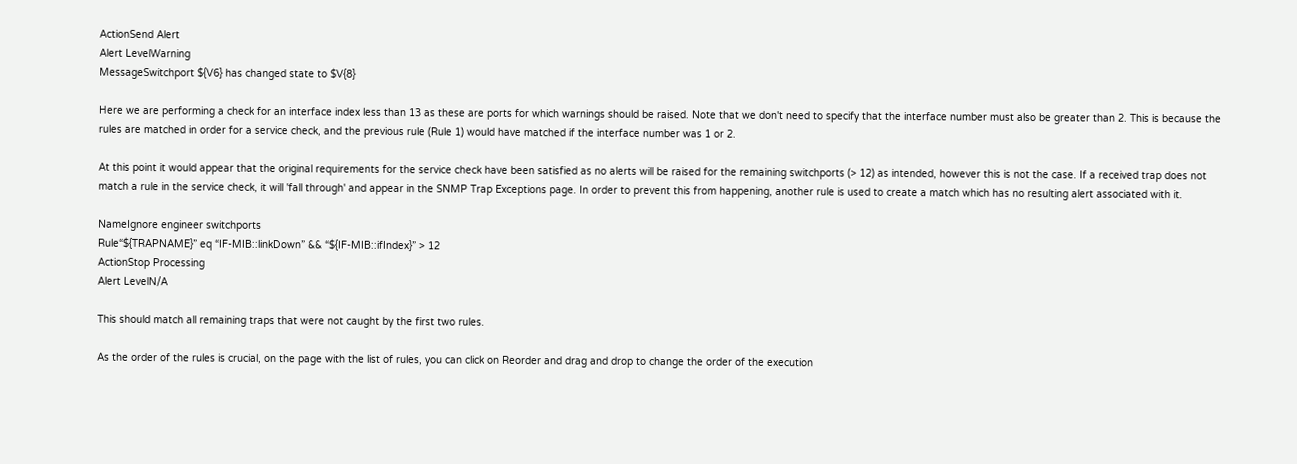ActionSend Alert
Alert LevelWarning
MessageSwitchport ${V6} has changed state to $V{8}

Here we are performing a check for an interface index less than 13 as these are ports for which warnings should be raised. Note that we don't need to specify that the interface number must also be greater than 2. This is because the rules are matched in order for a service check, and the previous rule (Rule 1) would have matched if the interface number was 1 or 2.

At this point it would appear that the original requirements for the service check have been satisfied as no alerts will be raised for the remaining switchports (> 12) as intended, however this is not the case. If a received trap does not match a rule in the service check, it will 'fall through' and appear in the SNMP Trap Exceptions page. In order to prevent this from happening, another rule is used to create a match which has no resulting alert associated with it.

NameIgnore engineer switchports
Rule“${TRAPNAME}” eq “IF-MIB::linkDown” && “${IF-MIB::ifIndex}” > 12
ActionStop Processing
Alert LevelN/A

This should match all remaining traps that were not caught by the first two rules.

As the order of the rules is crucial, on the page with the list of rules, you can click on Reorder and drag and drop to change the order of the execution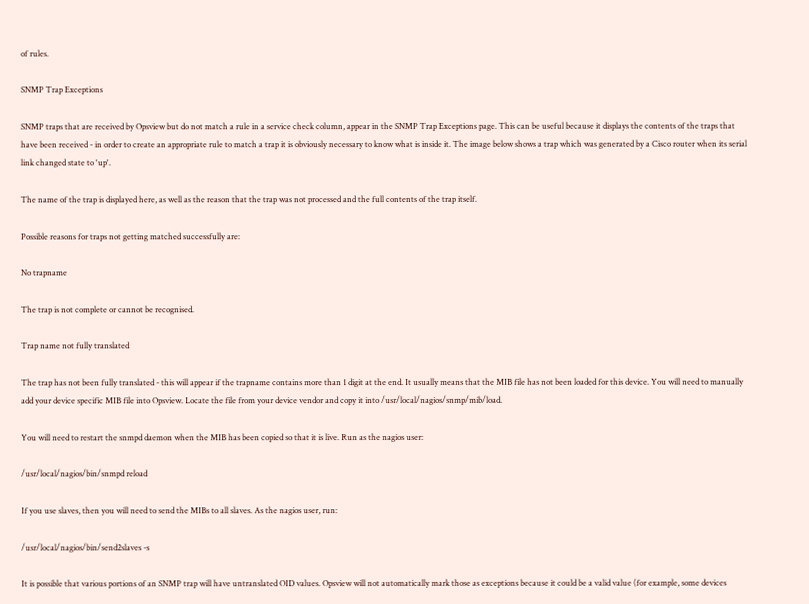of rules.

SNMP Trap Exceptions

SNMP traps that are received by Opsview but do not match a rule in a service check column, appear in the SNMP Trap Exceptions page. This can be useful because it displays the contents of the traps that have been received - in order to create an appropriate rule to match a trap it is obviously necessary to know what is inside it. The image below shows a trap which was generated by a Cisco router when its serial link changed state to 'up'.

The name of the trap is displayed here, as well as the reason that the trap was not processed and the full contents of the trap itself.

Possible reasons for traps not getting matched successfully are:

No trapname

The trap is not complete or cannot be recognised.

Trap name not fully translated

The trap has not been fully translated - this will appear if the trapname contains more than 1 digit at the end. It usually means that the MIB file has not been loaded for this device. You will need to manually add your device specific MIB file into Opsview. Locate the file from your device vendor and copy it into /usr/local/nagios/snmp/mib/load.

You will need to restart the snmpd daemon when the MIB has been copied so that it is live. Run as the nagios user:

/usr/local/nagios/bin/snmpd reload

If you use slaves, then you will need to send the MIBs to all slaves. As the nagios user, run:

/usr/local/nagios/bin/send2slaves -s

It is possible that various portions of an SNMP trap will have untranslated OID values. Opsview will not automatically mark those as exceptions because it could be a valid value (for example, some devices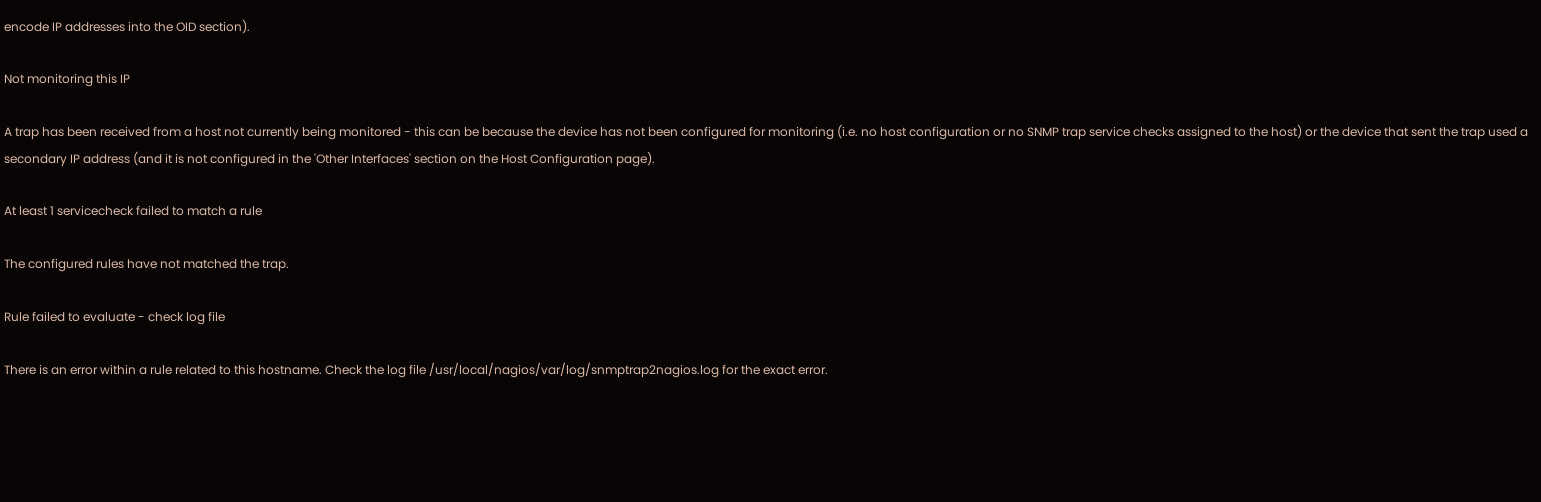encode IP addresses into the OID section).

Not monitoring this IP

A trap has been received from a host not currently being monitored - this can be because the device has not been configured for monitoring (i.e. no host configuration or no SNMP trap service checks assigned to the host) or the device that sent the trap used a secondary IP address (and it is not configured in the 'Other Interfaces' section on the Host Configuration page).

At least 1 servicecheck failed to match a rule

The configured rules have not matched the trap.

Rule failed to evaluate - check log file

There is an error within a rule related to this hostname. Check the log file /usr/local/nagios/var/log/snmptrap2nagios.log for the exact error.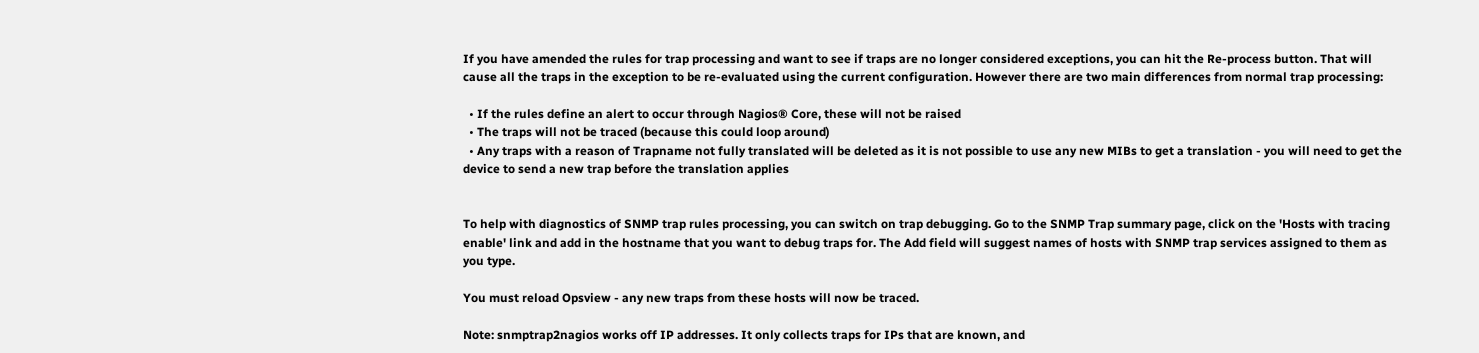If you have amended the rules for trap processing and want to see if traps are no longer considered exceptions, you can hit the Re-process button. That will cause all the traps in the exception to be re-evaluated using the current configuration. However there are two main differences from normal trap processing:

  • If the rules define an alert to occur through Nagios® Core, these will not be raised
  • The traps will not be traced (because this could loop around)
  • Any traps with a reason of Trapname not fully translated will be deleted as it is not possible to use any new MIBs to get a translation - you will need to get the device to send a new trap before the translation applies


To help with diagnostics of SNMP trap rules processing, you can switch on trap debugging. Go to the SNMP Trap summary page, click on the 'Hosts with tracing enable' link and add in the hostname that you want to debug traps for. The Add field will suggest names of hosts with SNMP trap services assigned to them as you type.

You must reload Opsview - any new traps from these hosts will now be traced.

Note: snmptrap2nagios works off IP addresses. It only collects traps for IPs that are known, and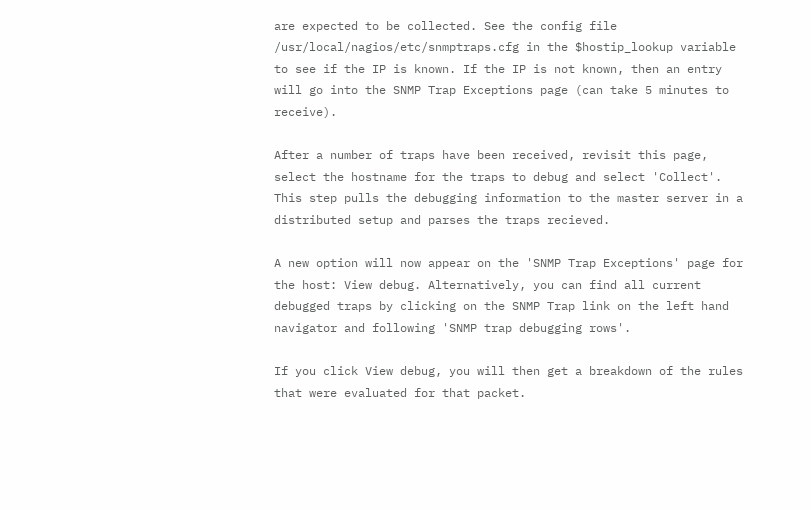are expected to be collected. See the config file /usr/local/nagios/etc/snmptraps.cfg in the $hostip_lookup variable to see if the IP is known. If the IP is not known, then an entry will go into the SNMP Trap Exceptions page (can take 5 minutes to receive).

After a number of traps have been received, revisit this page, select the hostname for the traps to debug and select 'Collect'. This step pulls the debugging information to the master server in a distributed setup and parses the traps recieved.

A new option will now appear on the 'SNMP Trap Exceptions' page for the host: View debug. Alternatively, you can find all current debugged traps by clicking on the SNMP Trap link on the left hand navigator and following 'SNMP trap debugging rows'.

If you click View debug, you will then get a breakdown of the rules that were evaluated for that packet.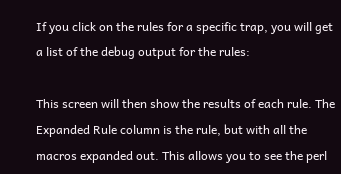If you click on the rules for a specific trap, you will get a list of the debug output for the rules:

This screen will then show the results of each rule. The Expanded Rule column is the rule, but with all the macros expanded out. This allows you to see the perl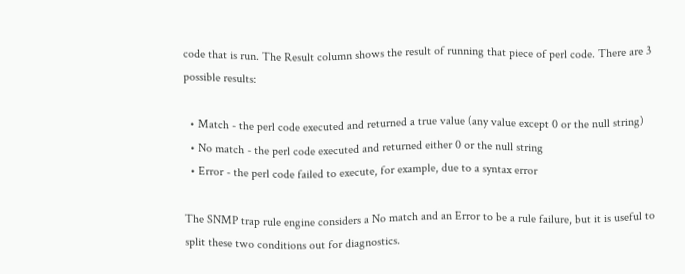code that is run. The Result column shows the result of running that piece of perl code. There are 3 possible results:

  • Match - the perl code executed and returned a true value (any value except 0 or the null string)
  • No match - the perl code executed and returned either 0 or the null string
  • Error - the perl code failed to execute, for example, due to a syntax error

The SNMP trap rule engine considers a No match and an Error to be a rule failure, but it is useful to split these two conditions out for diagnostics.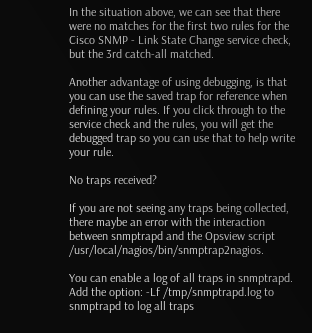In the situation above, we can see that there were no matches for the first two rules for the Cisco SNMP - Link State Change service check, but the 3rd catch-all matched.

Another advantage of using debugging, is that you can use the saved trap for reference when defining your rules. If you click through to the service check and the rules, you will get the debugged trap so you can use that to help write your rule.

No traps received?

If you are not seeing any traps being collected, there maybe an error with the interaction between snmptrapd and the Opsview script /usr/local/nagios/bin/snmptrap2nagios.

You can enable a log of all traps in snmptrapd. Add the option: -Lf /tmp/snmptrapd.log to snmptrapd to log all traps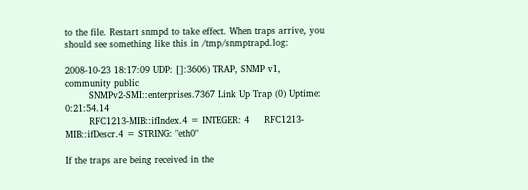to the file. Restart snmpd to take effect. When traps arrive, you should see something like this in /tmp/snmptrapd.log:

2008-10-23 18:17:09 UDP: []:3606) TRAP, SNMP v1, community public
        SNMPv2-SMI::enterprises.7367 Link Up Trap (0) Uptime: 0:21:54.14
        RFC1213-MIB::ifIndex.4 = INTEGER: 4     RFC1213-MIB::ifDescr.4 = STRING: "eth0"

If the traps are being received in the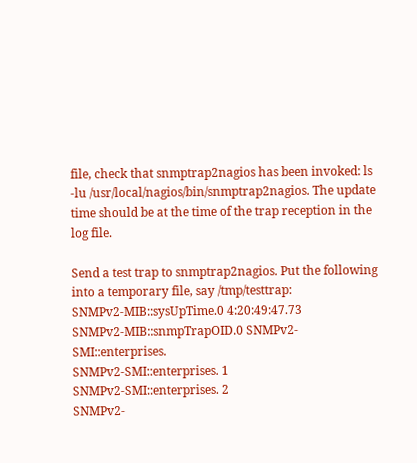file, check that snmptrap2nagios has been invoked: ls -lu /usr/local/nagios/bin/snmptrap2nagios. The update time should be at the time of the trap reception in the log file.

Send a test trap to snmptrap2nagios. Put the following into a temporary file, say /tmp/testtrap:
SNMPv2-MIB::sysUpTime.0 4:20:49:47.73
SNMPv2-MIB::snmpTrapOID.0 SNMPv2-SMI::enterprises.
SNMPv2-SMI::enterprises. 1
SNMPv2-SMI::enterprises. 2
SNMPv2-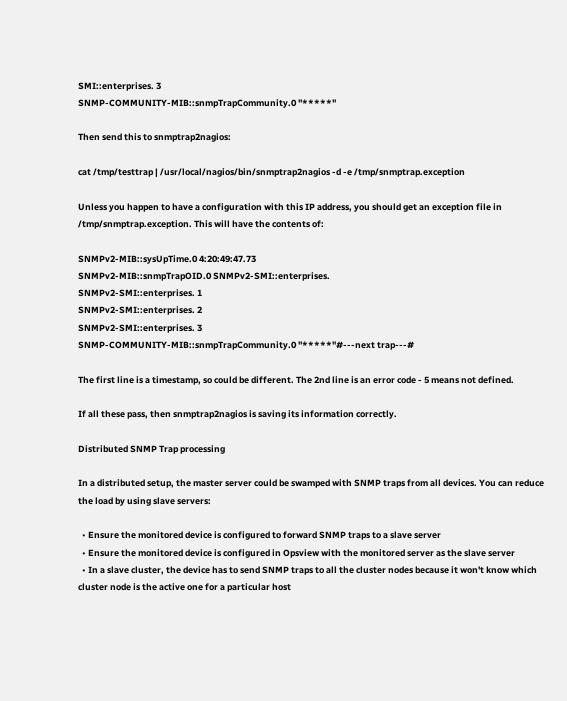SMI::enterprises. 3
SNMP-COMMUNITY-MIB::snmpTrapCommunity.0 "*****"

Then send this to snmptrap2nagios:

cat /tmp/testtrap | /usr/local/nagios/bin/snmptrap2nagios -d -e /tmp/snmptrap.exception

Unless you happen to have a configuration with this IP address, you should get an exception file in /tmp/snmptrap.exception. This will have the contents of:

SNMPv2-MIB::sysUpTime.0 4:20:49:47.73
SNMPv2-MIB::snmpTrapOID.0 SNMPv2-SMI::enterprises.
SNMPv2-SMI::enterprises. 1
SNMPv2-SMI::enterprises. 2
SNMPv2-SMI::enterprises. 3
SNMP-COMMUNITY-MIB::snmpTrapCommunity.0 "*****"#---next trap---#

The first line is a timestamp, so could be different. The 2nd line is an error code - 5 means not defined.

If all these pass, then snmptrap2nagios is saving its information correctly.

Distributed SNMP Trap processing

In a distributed setup, the master server could be swamped with SNMP traps from all devices. You can reduce the load by using slave servers:

  • Ensure the monitored device is configured to forward SNMP traps to a slave server
  • Ensure the monitored device is configured in Opsview with the monitored server as the slave server
  • In a slave cluster, the device has to send SNMP traps to all the cluster nodes because it won't know which cluster node is the active one for a particular host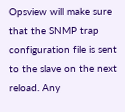Opsview will make sure that the SNMP trap configuration file is sent to the slave on the next reload. Any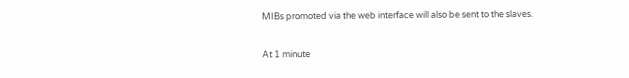MIBs promoted via the web interface will also be sent to the slaves.

At 1 minute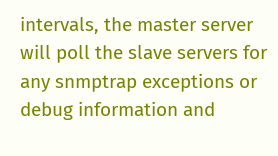intervals, the master server will poll the slave servers for any snmptrap exceptions or debug information and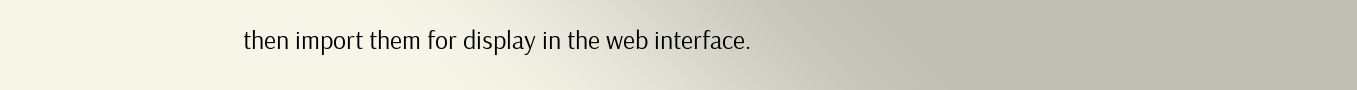then import them for display in the web interface.